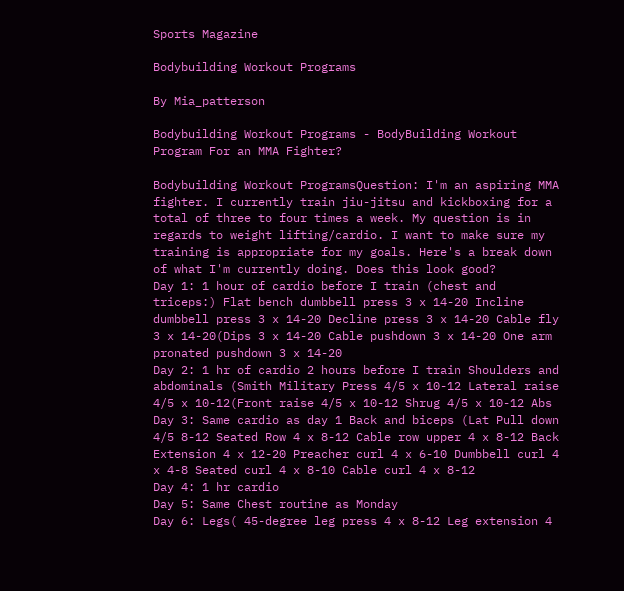Sports Magazine

Bodybuilding Workout Programs

By Mia_patterson

Bodybuilding Workout Programs - BodyBuilding Workout Program For an MMA Fighter?

Bodybuilding Workout ProgramsQuestion: I'm an aspiring MMA fighter. I currently train jiu-jitsu and kickboxing for a total of three to four times a week. My question is in regards to weight lifting/cardio. I want to make sure my training is appropriate for my goals. Here's a break down of what I'm currently doing. Does this look good?
Day 1: 1 hour of cardio before I train (chest and triceps:) Flat bench dumbbell press 3 x 14-20 Incline dumbbell press 3 x 14-20 Decline press 3 x 14-20 Cable fly 3 x 14-20(Dips 3 x 14-20 Cable pushdown 3 x 14-20 One arm pronated pushdown 3 x 14-20
Day 2: 1 hr of cardio 2 hours before I train Shoulders and abdominals (Smith Military Press 4/5 x 10-12 Lateral raise 4/5 x 10-12(Front raise 4/5 x 10-12 Shrug 4/5 x 10-12 Abs
Day 3: Same cardio as day 1 Back and biceps (Lat Pull down 4/5 8-12 Seated Row 4 x 8-12 Cable row upper 4 x 8-12 Back Extension 4 x 12-20 Preacher curl 4 x 6-10 Dumbbell curl 4 x 4-8 Seated curl 4 x 8-10 Cable curl 4 x 8-12
Day 4: 1 hr cardio
Day 5: Same Chest routine as Monday
Day 6: Legs( 45-degree leg press 4 x 8-12 Leg extension 4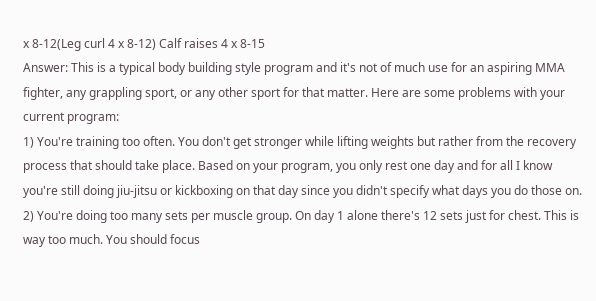x 8-12(Leg curl 4 x 8-12) Calf raises 4 x 8-15
Answer: This is a typical body building style program and it's not of much use for an aspiring MMA fighter, any grappling sport, or any other sport for that matter. Here are some problems with your current program:
1) You're training too often. You don't get stronger while lifting weights but rather from the recovery process that should take place. Based on your program, you only rest one day and for all I know you're still doing jiu-jitsu or kickboxing on that day since you didn't specify what days you do those on.
2) You're doing too many sets per muscle group. On day 1 alone there's 12 sets just for chest. This is way too much. You should focus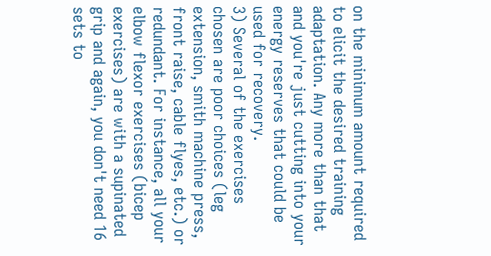on the minimum amount required to elicit the desired training adaptation. Any more than that and you're just cutting into your energy reserves that could be used for recovery.
3) Several of the exercises chosen are poor choices (leg extension, smith machine press, front raise, cable flyes, etc.) or redundant. For instance, all your elbow flexor exercises (bicep exercises) are with a supinated grip and again, you don't need 16 sets to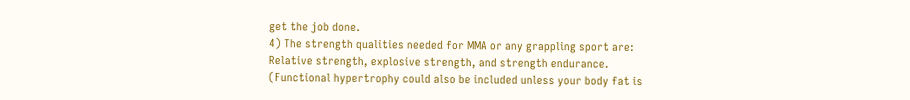get the job done.
4) The strength qualities needed for MMA or any grappling sport are: Relative strength, explosive strength, and strength endurance. (Functional hypertrophy could also be included unless your body fat is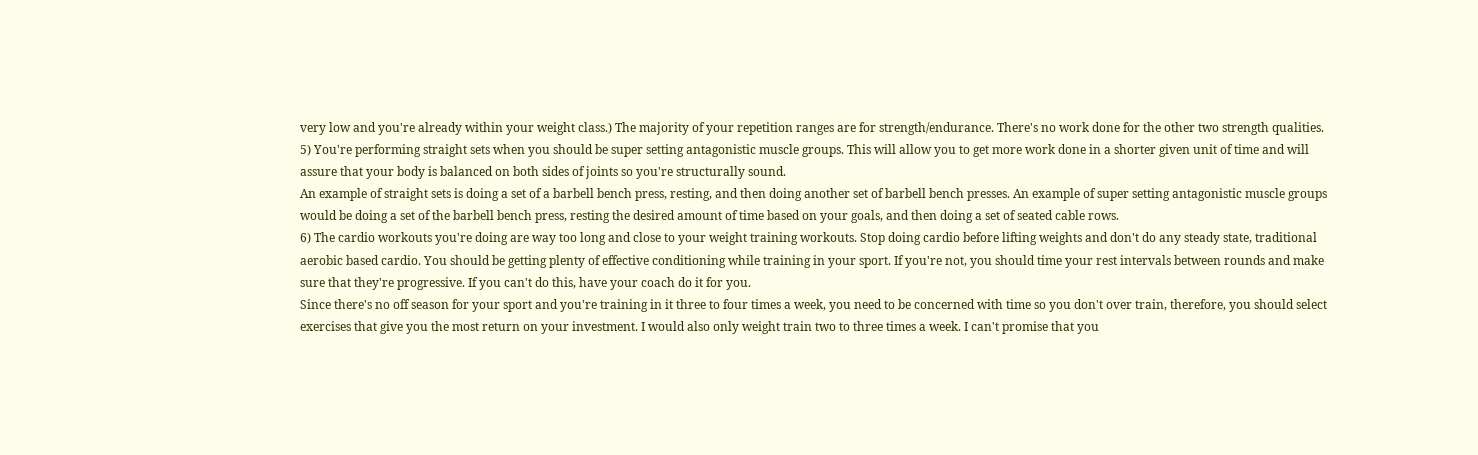very low and you're already within your weight class.) The majority of your repetition ranges are for strength/endurance. There's no work done for the other two strength qualities.
5) You're performing straight sets when you should be super setting antagonistic muscle groups. This will allow you to get more work done in a shorter given unit of time and will assure that your body is balanced on both sides of joints so you're structurally sound.
An example of straight sets is doing a set of a barbell bench press, resting, and then doing another set of barbell bench presses. An example of super setting antagonistic muscle groups would be doing a set of the barbell bench press, resting the desired amount of time based on your goals, and then doing a set of seated cable rows.
6) The cardio workouts you're doing are way too long and close to your weight training workouts. Stop doing cardio before lifting weights and don't do any steady state, traditional aerobic based cardio. You should be getting plenty of effective conditioning while training in your sport. If you're not, you should time your rest intervals between rounds and make sure that they're progressive. If you can't do this, have your coach do it for you.
Since there's no off season for your sport and you're training in it three to four times a week, you need to be concerned with time so you don't over train, therefore, you should select exercises that give you the most return on your investment. I would also only weight train two to three times a week. I can't promise that you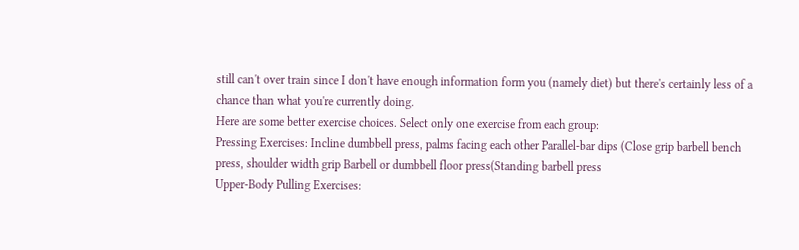still can't over train since I don't have enough information form you (namely diet) but there's certainly less of a chance than what you're currently doing.
Here are some better exercise choices. Select only one exercise from each group:
Pressing Exercises: Incline dumbbell press, palms facing each other Parallel-bar dips (Close grip barbell bench press, shoulder width grip Barbell or dumbbell floor press(Standing barbell press
Upper-Body Pulling Exercises: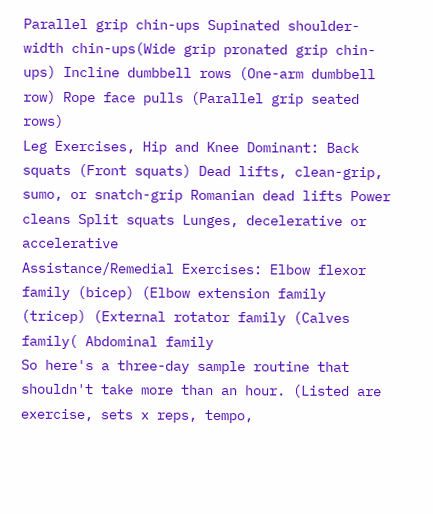Parallel grip chin-ups Supinated shoulder-width chin-ups(Wide grip pronated grip chin-ups) Incline dumbbell rows (One-arm dumbbell row) Rope face pulls (Parallel grip seated rows)
Leg Exercises, Hip and Knee Dominant: Back squats (Front squats) Dead lifts, clean-grip, sumo, or snatch-grip Romanian dead lifts Power cleans Split squats Lunges, decelerative or accelerative
Assistance/Remedial Exercises: Elbow flexor family (bicep) (Elbow extension family (tricep) (External rotator family (Calves family( Abdominal family
So here's a three-day sample routine that shouldn't take more than an hour. (Listed are exercise, sets x reps, tempo,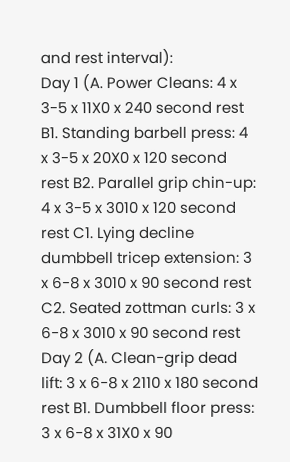and rest interval):
Day 1 (A. Power Cleans: 4 x 3-5 x 11X0 x 240 second rest B1. Standing barbell press: 4 x 3-5 x 20X0 x 120 second rest B2. Parallel grip chin-up: 4 x 3-5 x 3010 x 120 second rest C1. Lying decline dumbbell tricep extension: 3 x 6-8 x 3010 x 90 second rest C2. Seated zottman curls: 3 x 6-8 x 3010 x 90 second rest
Day 2 (A. Clean-grip dead lift: 3 x 6-8 x 2110 x 180 second rest B1. Dumbbell floor press: 3 x 6-8 x 31X0 x 90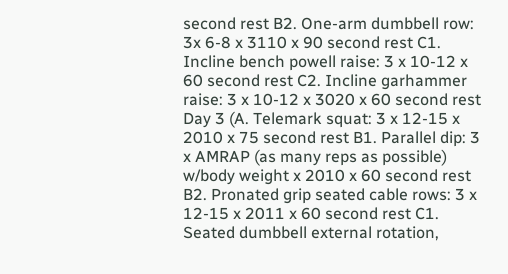second rest B2. One-arm dumbbell row: 3x 6-8 x 3110 x 90 second rest C1. Incline bench powell raise: 3 x 10-12 x 60 second rest C2. Incline garhammer raise: 3 x 10-12 x 3020 x 60 second rest
Day 3 (A. Telemark squat: 3 x 12-15 x 2010 x 75 second rest B1. Parallel dip: 3 x AMRAP (as many reps as possible) w/body weight x 2010 x 60 second rest B2. Pronated grip seated cable rows: 3 x 12-15 x 2011 x 60 second rest C1. Seated dumbbell external rotation,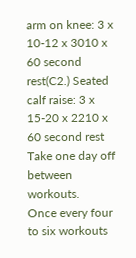arm on knee: 3 x 10-12 x 3010 x 60 second rest(C2.) Seated calf raise: 3 x 15-20 x 2210 x 60 second rest
Take one day off between workouts.
Once every four to six workouts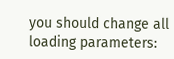you should change all loading parameters: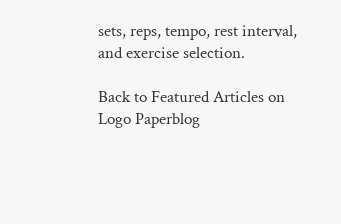sets, reps, tempo, rest interval, and exercise selection.

Back to Featured Articles on Logo Paperblog